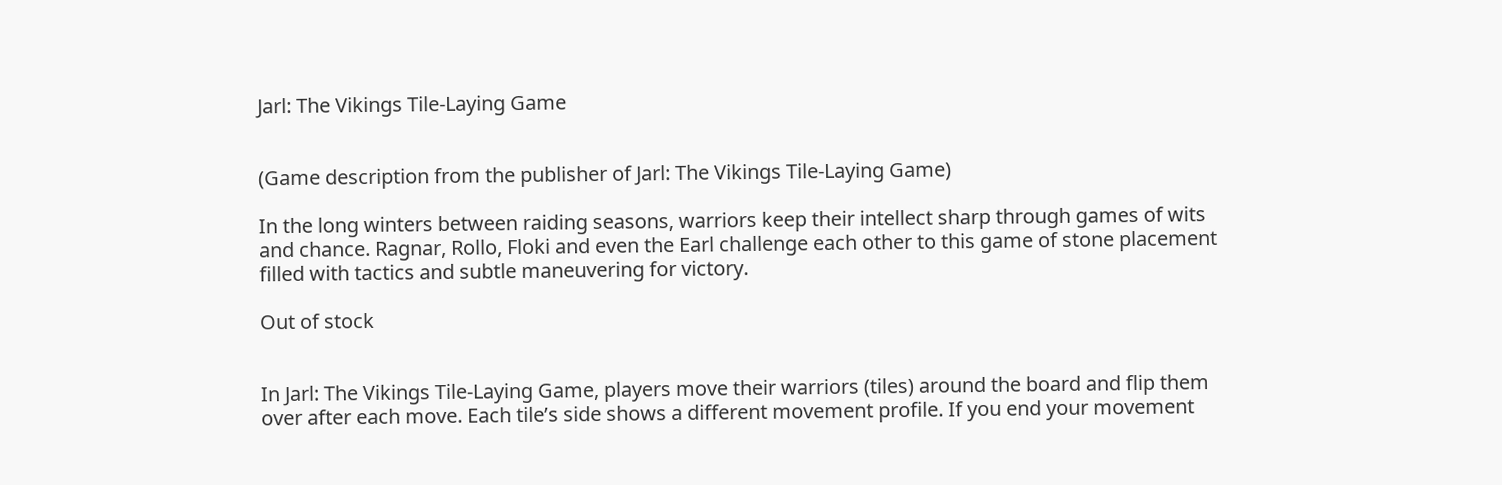Jarl: The Vikings Tile-Laying Game


(Game description from the publisher of Jarl: The Vikings Tile-Laying Game)

In the long winters between raiding seasons, warriors keep their intellect sharp through games of wits and chance. Ragnar, Rollo, Floki and even the Earl challenge each other to this game of stone placement filled with tactics and subtle maneuvering for victory.

Out of stock


In Jarl: The Vikings Tile-Laying Game, players move their warriors (tiles) around the board and flip them over after each move. Each tile’s side shows a different movement profile. If you end your movement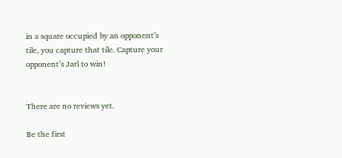in a square occupied by an opponent’s tile, you capture that tile. Capture your opponent’s Jarl to win!


There are no reviews yet.

Be the first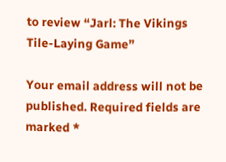to review “Jarl: The Vikings Tile-Laying Game”

Your email address will not be published. Required fields are marked *